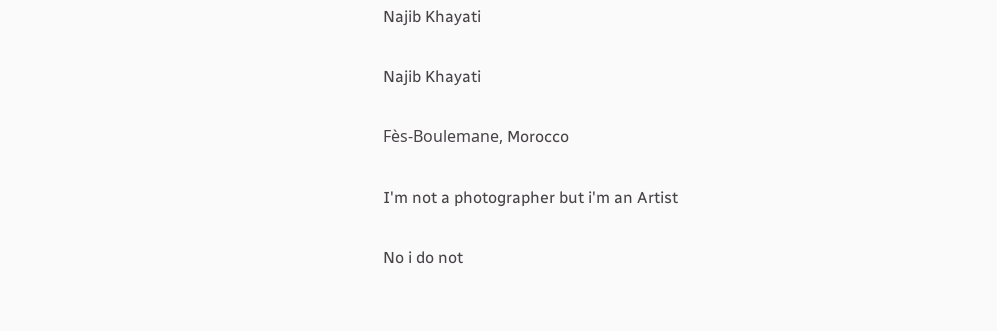Najib Khayati

Najib Khayati

Fès-Boulemane, Morocco

I'm not a photographer but i'm an Artist

No i do not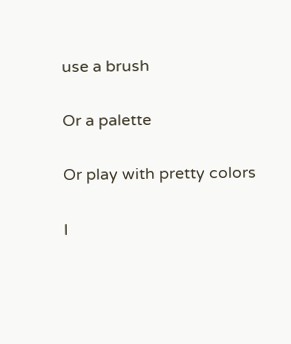use a brush

Or a palette

Or play with pretty colors

I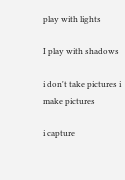play with lights

I play with shadows

i don't take pictures i make pictures

i capture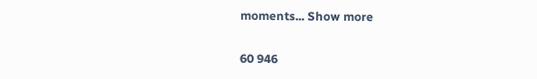moments... Show more

60 946